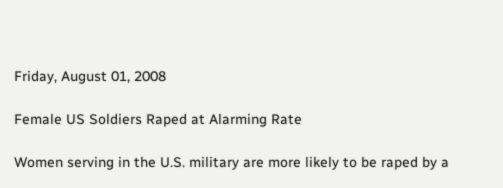Friday, August 01, 2008

Female US Soldiers Raped at Alarming Rate

Women serving in the U.S. military are more likely to be raped by a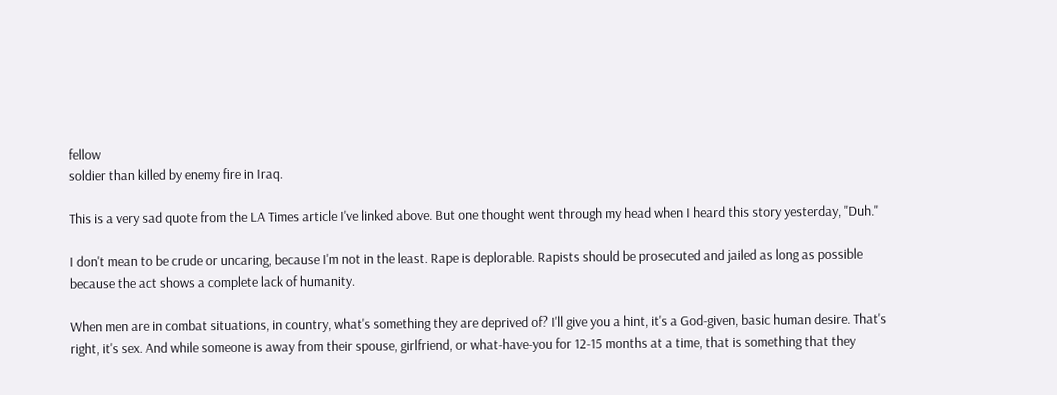fellow
soldier than killed by enemy fire in Iraq.

This is a very sad quote from the LA Times article I've linked above. But one thought went through my head when I heard this story yesterday, "Duh."

I don't mean to be crude or uncaring, because I'm not in the least. Rape is deplorable. Rapists should be prosecuted and jailed as long as possible because the act shows a complete lack of humanity.

When men are in combat situations, in country, what's something they are deprived of? I'll give you a hint, it's a God-given, basic human desire. That's right, it's sex. And while someone is away from their spouse, girlfriend, or what-have-you for 12-15 months at a time, that is something that they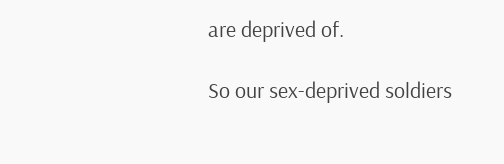are deprived of.

So our sex-deprived soldiers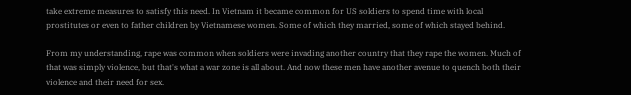take extreme measures to satisfy this need. In Vietnam it became common for US soldiers to spend time with local prostitutes or even to father children by Vietnamese women. Some of which they married, some of which stayed behind.

From my understanding, rape was common when soldiers were invading another country that they rape the women. Much of that was simply violence, but that's what a war zone is all about. And now these men have another avenue to quench both their violence and their need for sex.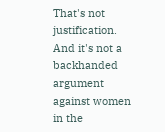That's not justification. And it's not a backhanded argument against women in the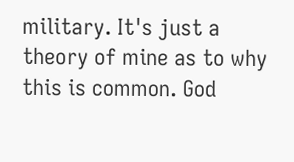military. It's just a theory of mine as to why this is common. God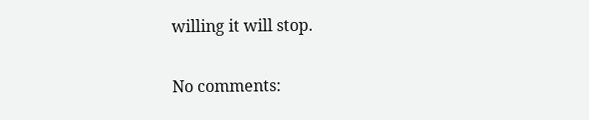willing it will stop.

No comments: